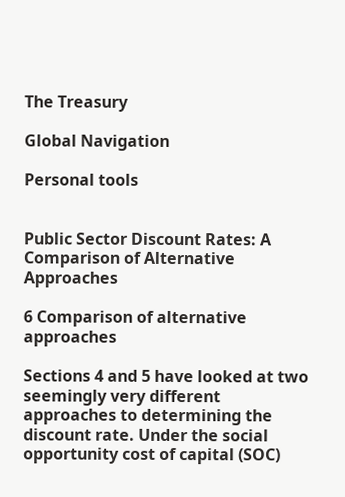The Treasury

Global Navigation

Personal tools


Public Sector Discount Rates: A Comparison of Alternative Approaches

6 Comparison of alternative approaches

Sections 4 and 5 have looked at two seemingly very different approaches to determining the discount rate. Under the social opportunity cost of capital (SOC)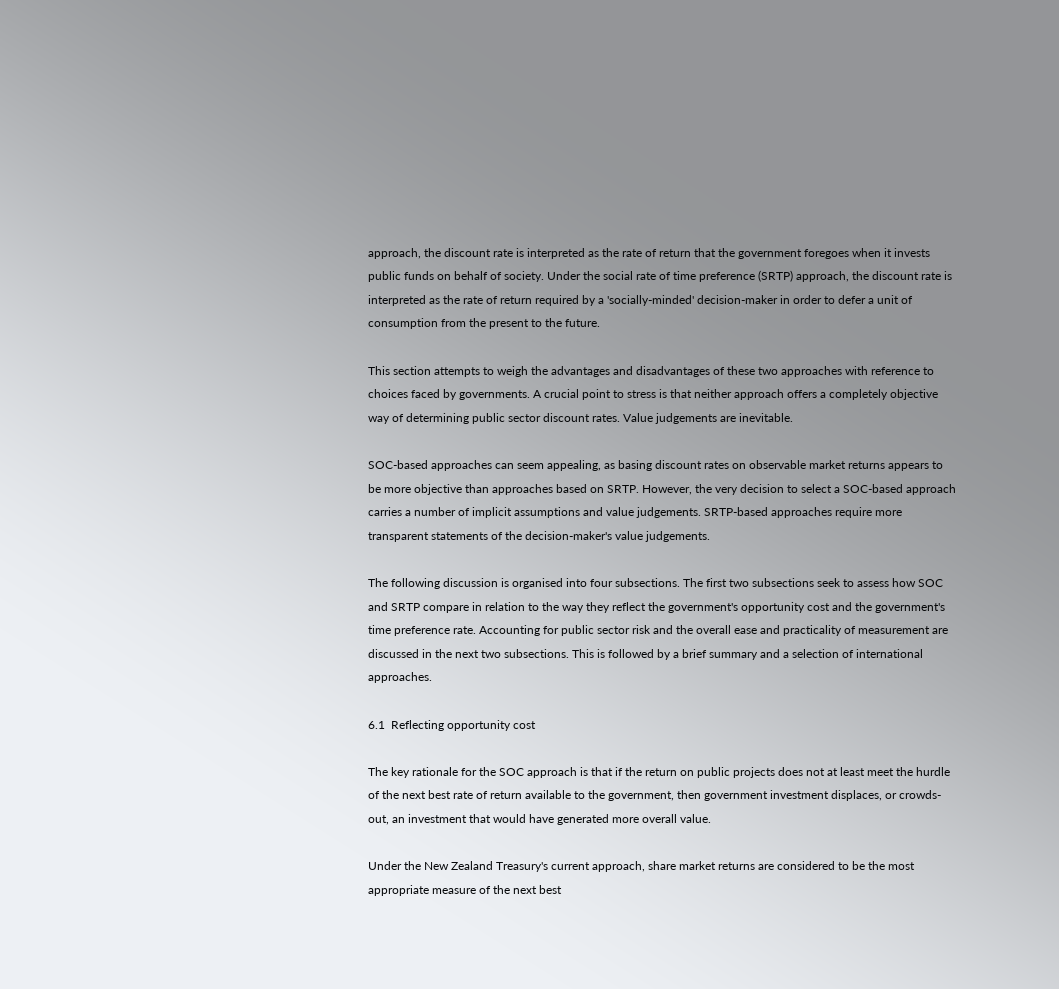approach, the discount rate is interpreted as the rate of return that the government foregoes when it invests public funds on behalf of society. Under the social rate of time preference (SRTP) approach, the discount rate is interpreted as the rate of return required by a 'socially-minded' decision-maker in order to defer a unit of consumption from the present to the future.

This section attempts to weigh the advantages and disadvantages of these two approaches with reference to choices faced by governments. A crucial point to stress is that neither approach offers a completely objective way of determining public sector discount rates. Value judgements are inevitable.

SOC-based approaches can seem appealing, as basing discount rates on observable market returns appears to be more objective than approaches based on SRTP. However, the very decision to select a SOC-based approach carries a number of implicit assumptions and value judgements. SRTP-based approaches require more transparent statements of the decision-maker's value judgements.

The following discussion is organised into four subsections. The first two subsections seek to assess how SOC and SRTP compare in relation to the way they reflect the government's opportunity cost and the government's time preference rate. Accounting for public sector risk and the overall ease and practicality of measurement are discussed in the next two subsections. This is followed by a brief summary and a selection of international approaches.

6.1  Reflecting opportunity cost

The key rationale for the SOC approach is that if the return on public projects does not at least meet the hurdle of the next best rate of return available to the government, then government investment displaces, or crowds-out, an investment that would have generated more overall value.

Under the New Zealand Treasury's current approach, share market returns are considered to be the most appropriate measure of the next best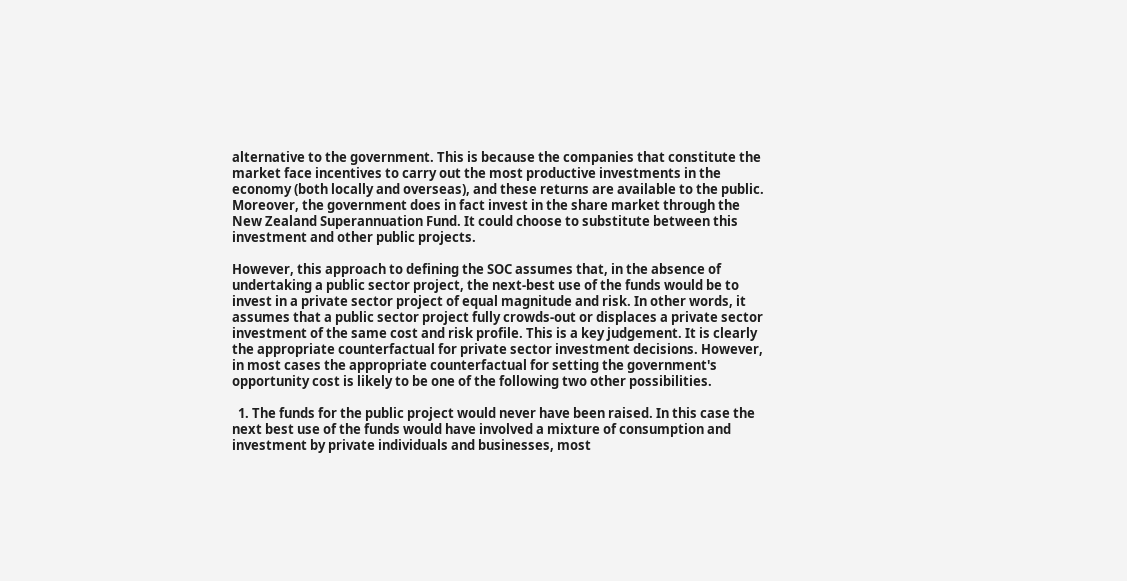alternative to the government. This is because the companies that constitute the market face incentives to carry out the most productive investments in the economy (both locally and overseas), and these returns are available to the public. Moreover, the government does in fact invest in the share market through the New Zealand Superannuation Fund. It could choose to substitute between this investment and other public projects.

However, this approach to defining the SOC assumes that, in the absence of undertaking a public sector project, the next-best use of the funds would be to invest in a private sector project of equal magnitude and risk. In other words, it assumes that a public sector project fully crowds-out or displaces a private sector investment of the same cost and risk profile. This is a key judgement. It is clearly the appropriate counterfactual for private sector investment decisions. However, in most cases the appropriate counterfactual for setting the government's opportunity cost is likely to be one of the following two other possibilities.

  1. The funds for the public project would never have been raised. In this case the next best use of the funds would have involved a mixture of consumption and investment by private individuals and businesses, most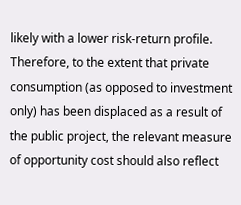likely with a lower risk-return profile. Therefore, to the extent that private consumption (as opposed to investment only) has been displaced as a result of the public project, the relevant measure of opportunity cost should also reflect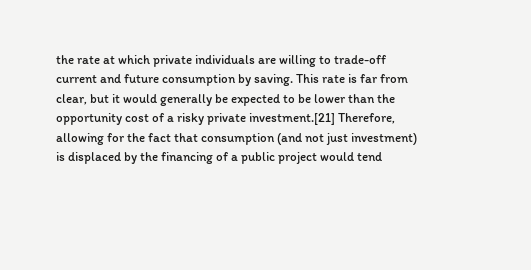the rate at which private individuals are willing to trade-off current and future consumption by saving. This rate is far from clear, but it would generally be expected to be lower than the opportunity cost of a risky private investment.[21] Therefore, allowing for the fact that consumption (and not just investment) is displaced by the financing of a public project would tend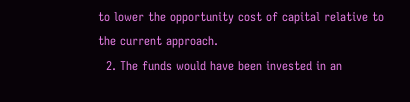to lower the opportunity cost of capital relative to the current approach.
  2. The funds would have been invested in an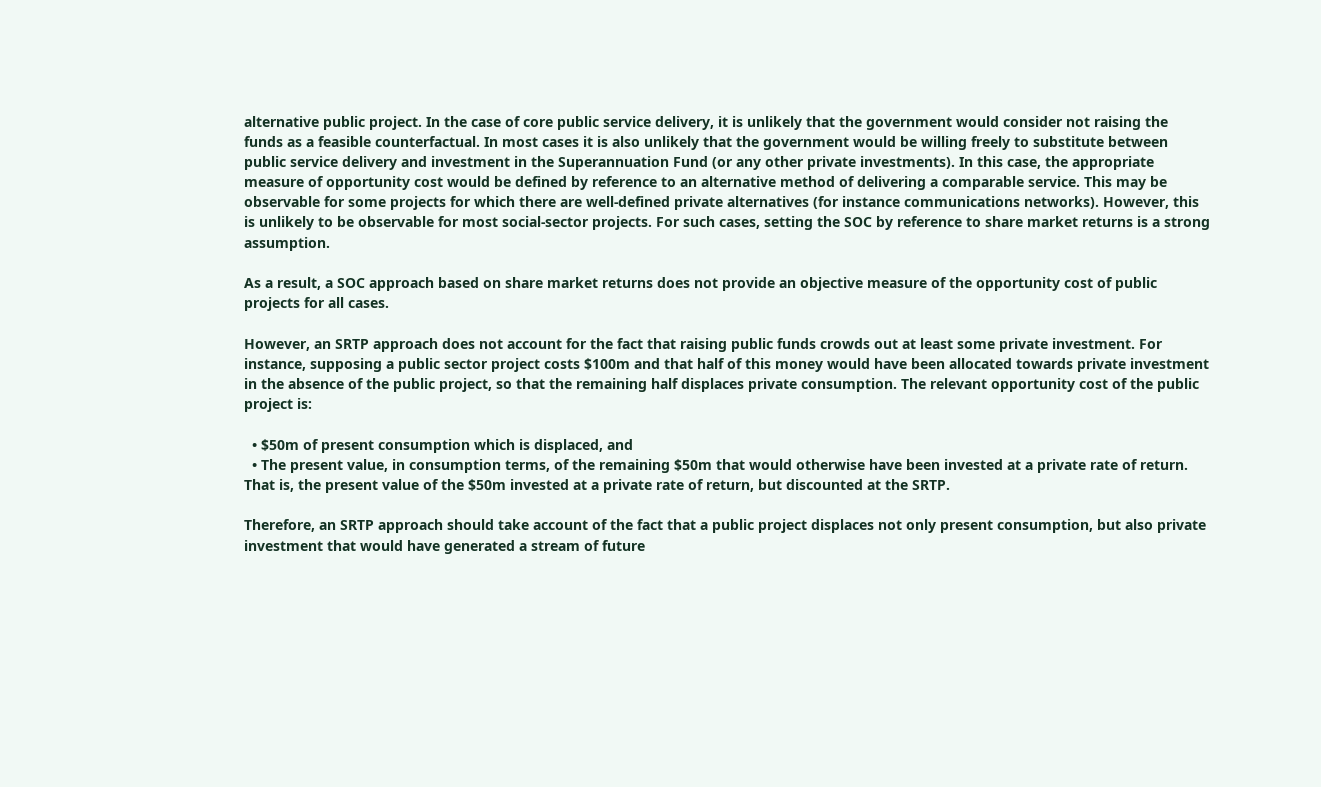alternative public project. In the case of core public service delivery, it is unlikely that the government would consider not raising the funds as a feasible counterfactual. In most cases it is also unlikely that the government would be willing freely to substitute between public service delivery and investment in the Superannuation Fund (or any other private investments). In this case, the appropriate measure of opportunity cost would be defined by reference to an alternative method of delivering a comparable service. This may be observable for some projects for which there are well-defined private alternatives (for instance communications networks). However, this is unlikely to be observable for most social-sector projects. For such cases, setting the SOC by reference to share market returns is a strong assumption.

As a result, a SOC approach based on share market returns does not provide an objective measure of the opportunity cost of public projects for all cases.

However, an SRTP approach does not account for the fact that raising public funds crowds out at least some private investment. For instance, supposing a public sector project costs $100m and that half of this money would have been allocated towards private investment in the absence of the public project, so that the remaining half displaces private consumption. The relevant opportunity cost of the public project is:

  • $50m of present consumption which is displaced, and
  • The present value, in consumption terms, of the remaining $50m that would otherwise have been invested at a private rate of return. That is, the present value of the $50m invested at a private rate of return, but discounted at the SRTP.

Therefore, an SRTP approach should take account of the fact that a public project displaces not only present consumption, but also private investment that would have generated a stream of future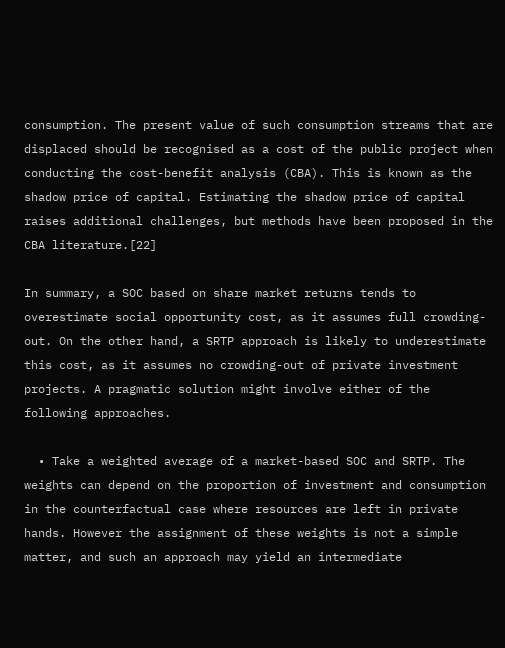consumption. The present value of such consumption streams that are displaced should be recognised as a cost of the public project when conducting the cost-benefit analysis (CBA). This is known as the shadow price of capital. Estimating the shadow price of capital raises additional challenges, but methods have been proposed in the CBA literature.[22]

In summary, a SOC based on share market returns tends to overestimate social opportunity cost, as it assumes full crowding-out. On the other hand, a SRTP approach is likely to underestimate this cost, as it assumes no crowding-out of private investment projects. A pragmatic solution might involve either of the following approaches.

  • Take a weighted average of a market-based SOC and SRTP. The weights can depend on the proportion of investment and consumption in the counterfactual case where resources are left in private hands. However the assignment of these weights is not a simple matter, and such an approach may yield an intermediate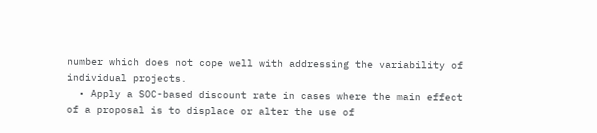number which does not cope well with addressing the variability of individual projects.
  • Apply a SOC-based discount rate in cases where the main effect of a proposal is to displace or alter the use of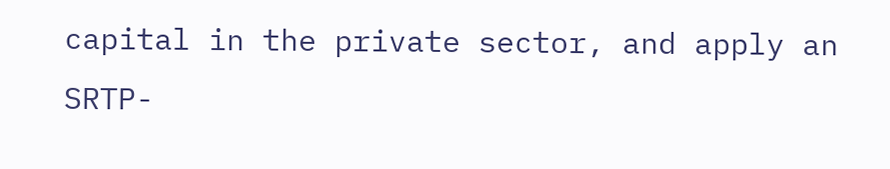capital in the private sector, and apply an SRTP-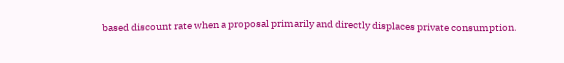based discount rate when a proposal primarily and directly displaces private consumption.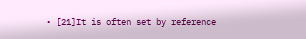• [21]It is often set by reference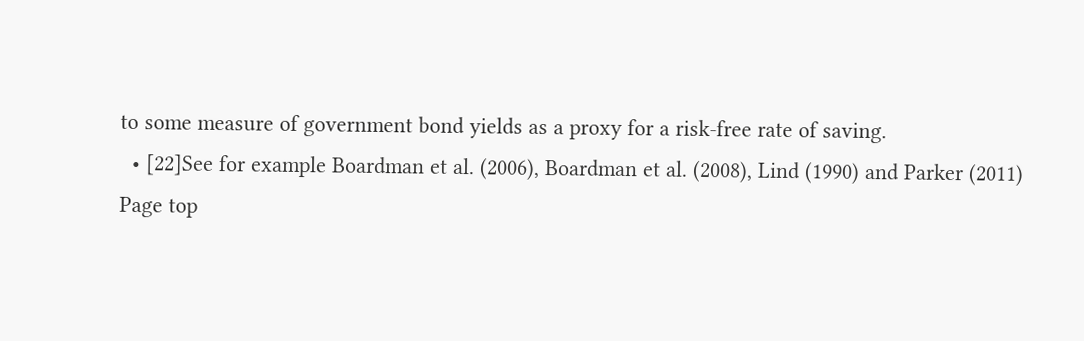to some measure of government bond yields as a proxy for a risk-free rate of saving.
  • [22]See for example Boardman et al. (2006), Boardman et al. (2008), Lind (1990) and Parker (2011)
Page top